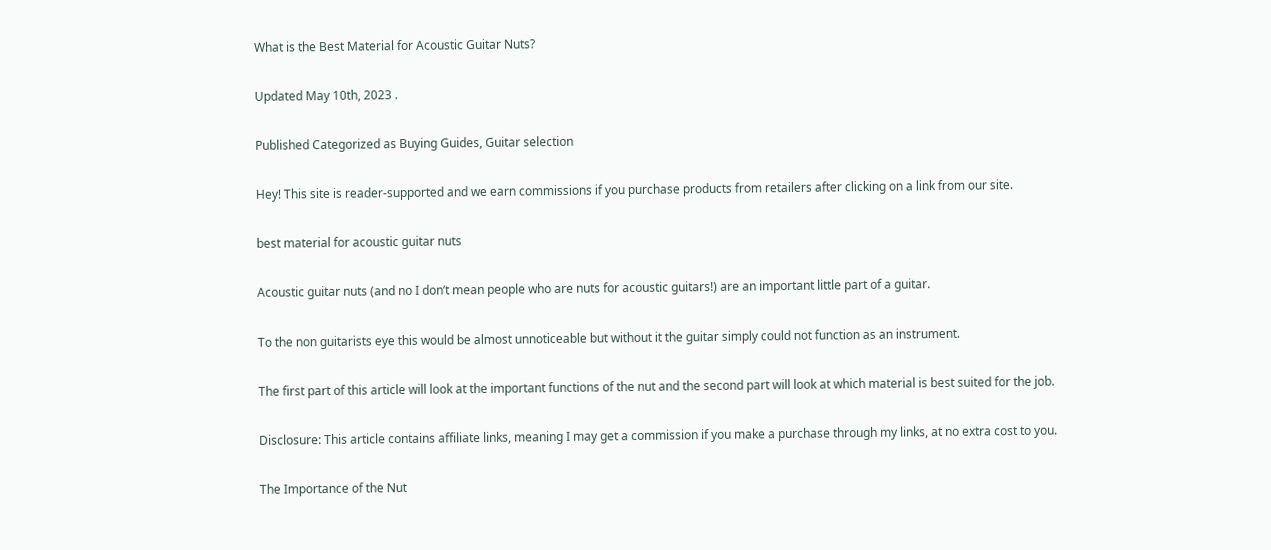What is the Best Material for Acoustic Guitar Nuts?

Updated May 10th, 2023 .

Published Categorized as Buying Guides, Guitar selection

Hey! This site is reader-supported and we earn commissions if you purchase products from retailers after clicking on a link from our site.

best material for acoustic guitar nuts

Acoustic guitar nuts (and no I don’t mean people who are nuts for acoustic guitars!) are an important little part of a guitar.

To the non guitarists eye this would be almost unnoticeable but without it the guitar simply could not function as an instrument.

The first part of this article will look at the important functions of the nut and the second part will look at which material is best suited for the job.

Disclosure: This article contains affiliate links, meaning I may get a commission if you make a purchase through my links, at no extra cost to you.

The Importance of the Nut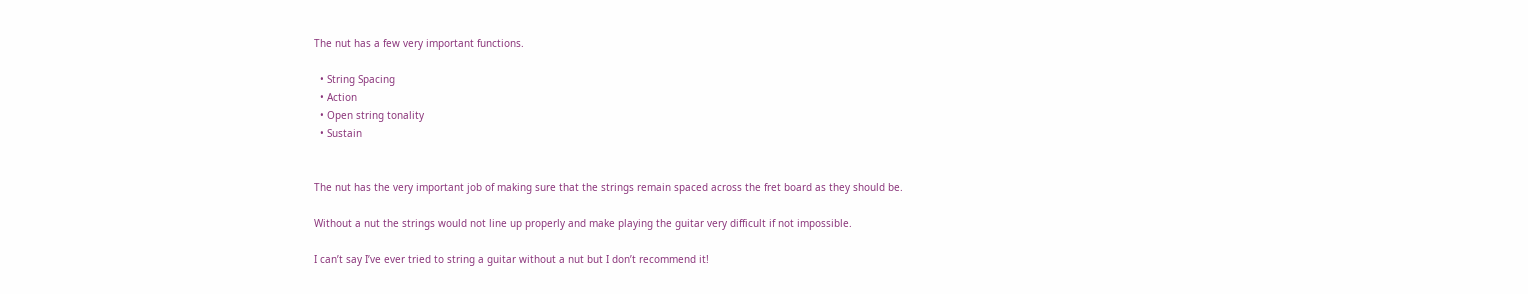The nut has a few very important functions.

  • String Spacing
  • Action
  • Open string tonality
  • Sustain


The nut has the very important job of making sure that the strings remain spaced across the fret board as they should be.

Without a nut the strings would not line up properly and make playing the guitar very difficult if not impossible.

I can’t say I’ve ever tried to string a guitar without a nut but I don’t recommend it!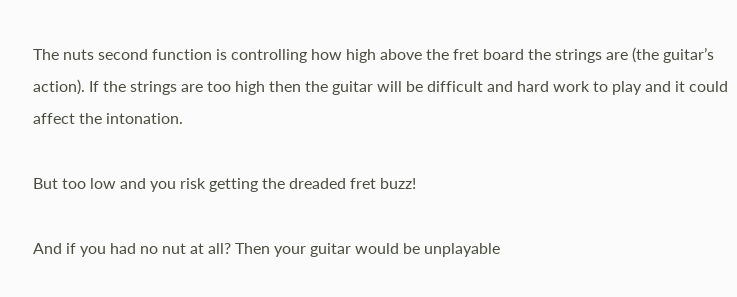The nuts second function is controlling how high above the fret board the strings are (the guitar’s action). If the strings are too high then the guitar will be difficult and hard work to play and it could affect the intonation.

But too low and you risk getting the dreaded fret buzz!

And if you had no nut at all? Then your guitar would be unplayable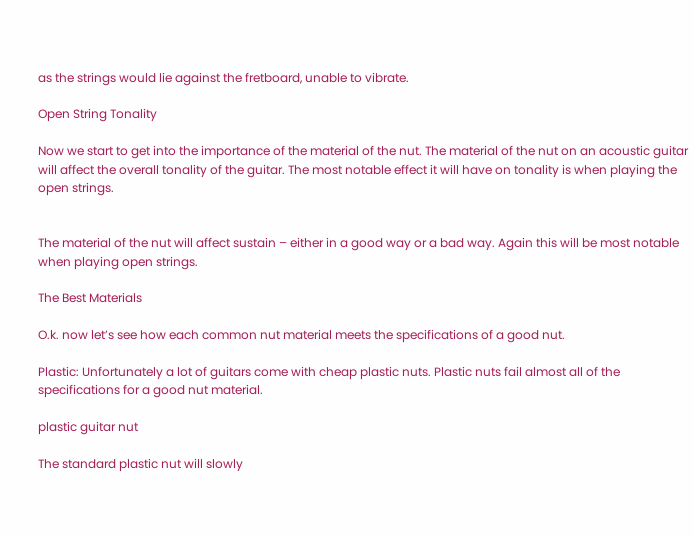as the strings would lie against the fretboard, unable to vibrate.

Open String Tonality

Now we start to get into the importance of the material of the nut. The material of the nut on an acoustic guitar will affect the overall tonality of the guitar. The most notable effect it will have on tonality is when playing the open strings.


The material of the nut will affect sustain – either in a good way or a bad way. Again this will be most notable when playing open strings.

The Best Materials

O.k. now let’s see how each common nut material meets the specifications of a good nut.

Plastic: Unfortunately a lot of guitars come with cheap plastic nuts. Plastic nuts fail almost all of the specifications for a good nut material.

plastic guitar nut

The standard plastic nut will slowly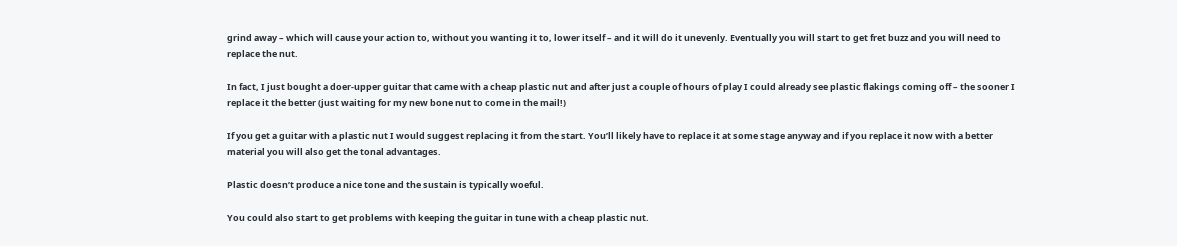grind away – which will cause your action to, without you wanting it to, lower itself – and it will do it unevenly. Eventually you will start to get fret buzz and you will need to replace the nut.

In fact, I just bought a doer-upper guitar that came with a cheap plastic nut and after just a couple of hours of play I could already see plastic flakings coming off – the sooner I replace it the better (just waiting for my new bone nut to come in the mail!)

If you get a guitar with a plastic nut I would suggest replacing it from the start. You’ll likely have to replace it at some stage anyway and if you replace it now with a better material you will also get the tonal advantages.

Plastic doesn’t produce a nice tone and the sustain is typically woeful.

You could also start to get problems with keeping the guitar in tune with a cheap plastic nut.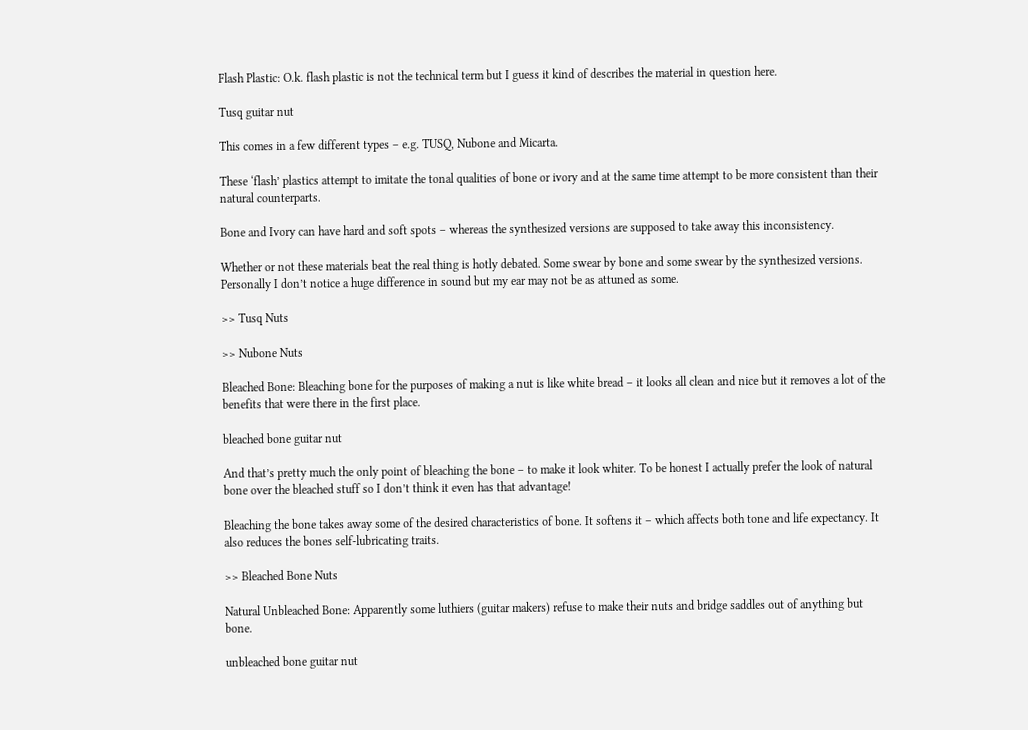Flash Plastic: O.k. flash plastic is not the technical term but I guess it kind of describes the material in question here.

Tusq guitar nut

This comes in a few different types – e.g. TUSQ, Nubone and Micarta.

These ‘flash’ plastics attempt to imitate the tonal qualities of bone or ivory and at the same time attempt to be more consistent than their natural counterparts.

Bone and Ivory can have hard and soft spots – whereas the synthesized versions are supposed to take away this inconsistency.

Whether or not these materials beat the real thing is hotly debated. Some swear by bone and some swear by the synthesized versions. Personally I don’t notice a huge difference in sound but my ear may not be as attuned as some.

>> Tusq Nuts

>> Nubone Nuts

Bleached Bone: Bleaching bone for the purposes of making a nut is like white bread – it looks all clean and nice but it removes a lot of the benefits that were there in the first place.

bleached bone guitar nut

And that’s pretty much the only point of bleaching the bone – to make it look whiter. To be honest I actually prefer the look of natural bone over the bleached stuff so I don’t think it even has that advantage!

Bleaching the bone takes away some of the desired characteristics of bone. It softens it – which affects both tone and life expectancy. It also reduces the bones self-lubricating traits.

>> Bleached Bone Nuts

Natural Unbleached Bone: Apparently some luthiers (guitar makers) refuse to make their nuts and bridge saddles out of anything but bone.

unbleached bone guitar nut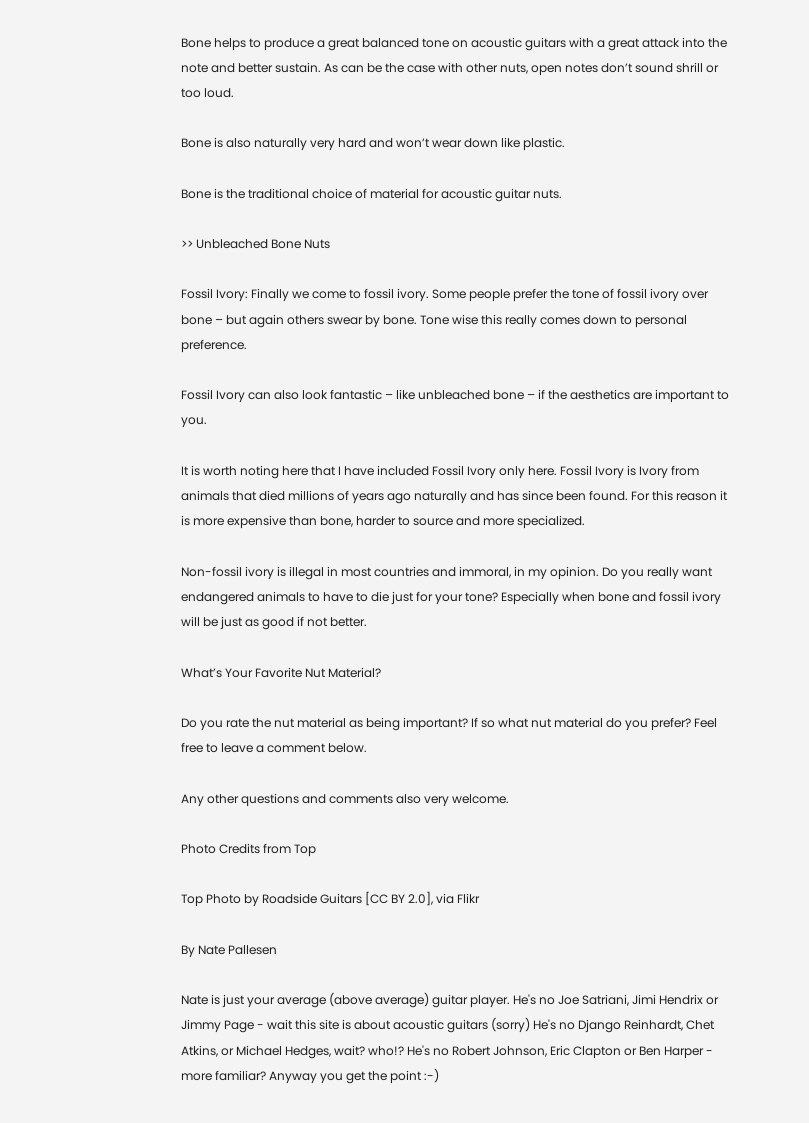Bone helps to produce a great balanced tone on acoustic guitars with a great attack into the note and better sustain. As can be the case with other nuts, open notes don’t sound shrill or too loud.

Bone is also naturally very hard and won’t wear down like plastic.

Bone is the traditional choice of material for acoustic guitar nuts.

>> Unbleached Bone Nuts

Fossil Ivory: Finally we come to fossil ivory. Some people prefer the tone of fossil ivory over bone – but again others swear by bone. Tone wise this really comes down to personal preference.

Fossil Ivory can also look fantastic – like unbleached bone – if the aesthetics are important to you.

It is worth noting here that I have included Fossil Ivory only here. Fossil Ivory is Ivory from animals that died millions of years ago naturally and has since been found. For this reason it is more expensive than bone, harder to source and more specialized.

Non-fossil ivory is illegal in most countries and immoral, in my opinion. Do you really want endangered animals to have to die just for your tone? Especially when bone and fossil ivory will be just as good if not better.

What’s Your Favorite Nut Material?

Do you rate the nut material as being important? If so what nut material do you prefer? Feel free to leave a comment below.

Any other questions and comments also very welcome.

Photo Credits from Top

Top Photo by Roadside Guitars [CC BY 2.0], via Flikr

By Nate Pallesen

Nate is just your average (above average) guitar player. He's no Joe Satriani, Jimi Hendrix or Jimmy Page - wait this site is about acoustic guitars (sorry) He's no Django Reinhardt, Chet Atkins, or Michael Hedges, wait? who!? He's no Robert Johnson, Eric Clapton or Ben Harper - more familiar? Anyway you get the point :-)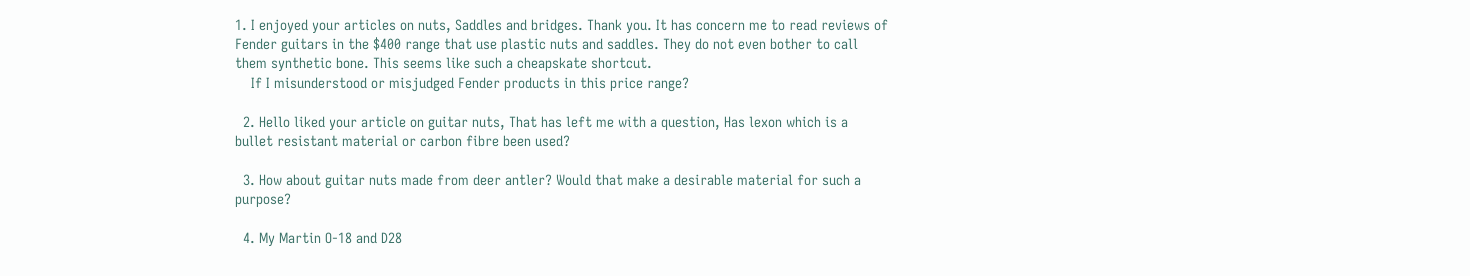1. I enjoyed your articles on nuts, Saddles and bridges. Thank you. It has concern me to read reviews of Fender guitars in the $400 range that use plastic nuts and saddles. They do not even bother to call them synthetic bone. This seems like such a cheapskate shortcut.
    If I misunderstood or misjudged Fender products in this price range?

  2. Hello liked your article on guitar nuts, That has left me with a question, Has lexon which is a bullet resistant material or carbon fibre been used?

  3. How about guitar nuts made from deer antler? Would that make a desirable material for such a purpose?

  4. My Martin O-18 and D28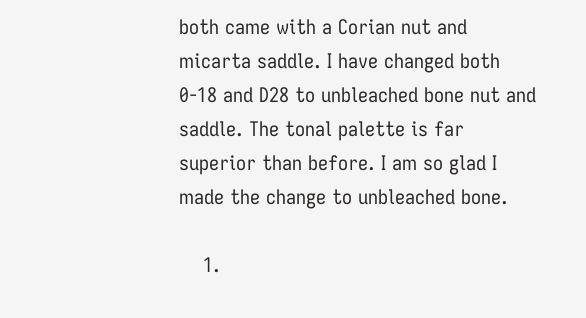both came with a Corian nut and micarta saddle. I have changed both 0-18 and D28 to unbleached bone nut and saddle. The tonal palette is far superior than before. I am so glad I made the change to unbleached bone.

    1.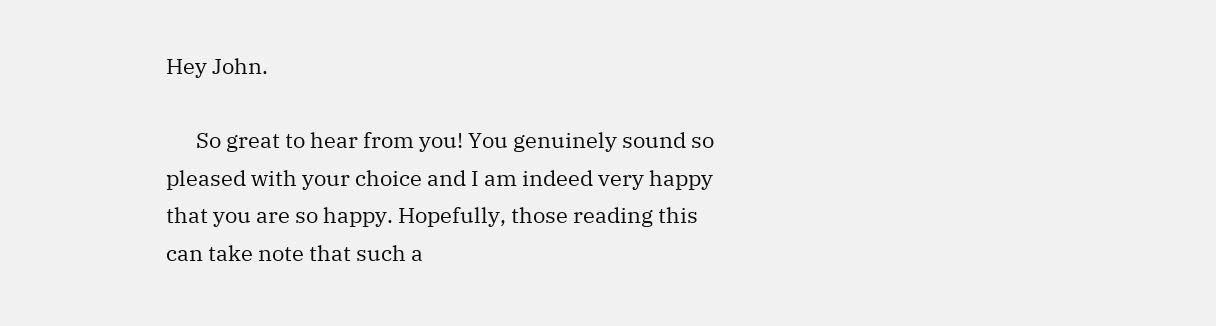Hey John.

      So great to hear from you! You genuinely sound so pleased with your choice and I am indeed very happy that you are so happy. Hopefully, those reading this can take note that such a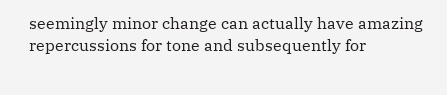seemingly minor change can actually have amazing repercussions for tone and subsequently for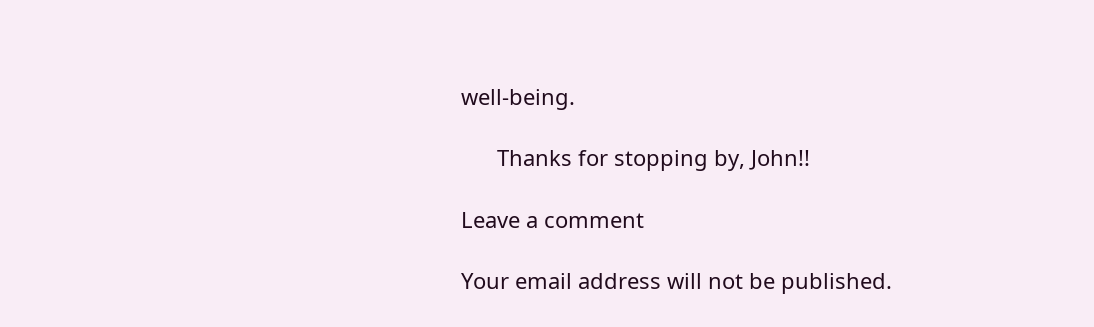well-being.

      Thanks for stopping by, John!!

Leave a comment

Your email address will not be published.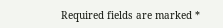Required fields are marked *